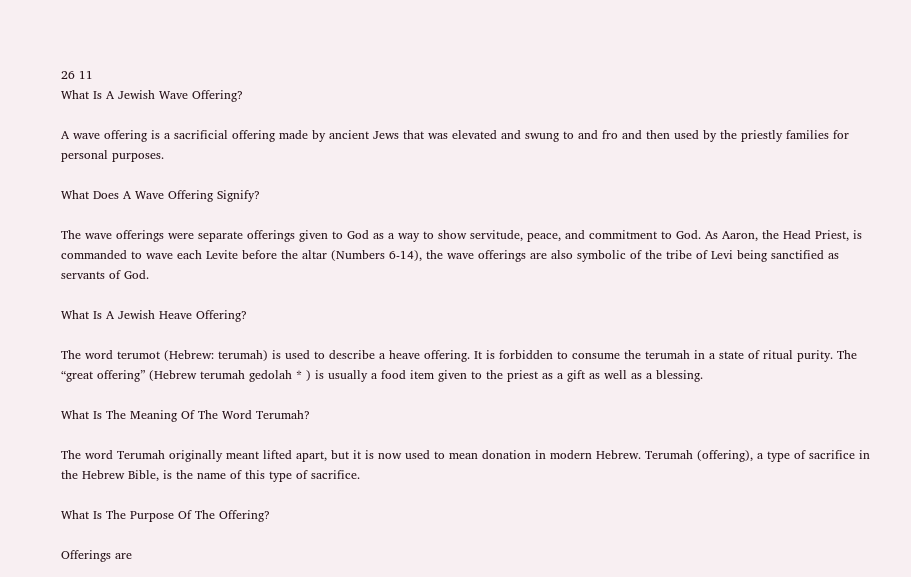26 11
What Is A Jewish Wave Offering?

A wave offering is a sacrificial offering made by ancient Jews that was elevated and swung to and fro and then used by the priestly families for personal purposes.

What Does A Wave Offering Signify?

The wave offerings were separate offerings given to God as a way to show servitude, peace, and commitment to God. As Aaron, the Head Priest, is commanded to wave each Levite before the altar (Numbers 6-14), the wave offerings are also symbolic of the tribe of Levi being sanctified as servants of God.

What Is A Jewish Heave Offering?

The word terumot (Hebrew: terumah) is used to describe a heave offering. It is forbidden to consume the terumah in a state of ritual purity. The “great offering” (Hebrew terumah gedolah * ) is usually a food item given to the priest as a gift as well as a blessing.

What Is The Meaning Of The Word Terumah?

The word Terumah originally meant lifted apart, but it is now used to mean donation in modern Hebrew. Terumah (offering), a type of sacrifice in the Hebrew Bible, is the name of this type of sacrifice.

What Is The Purpose Of The Offering?

Offerings are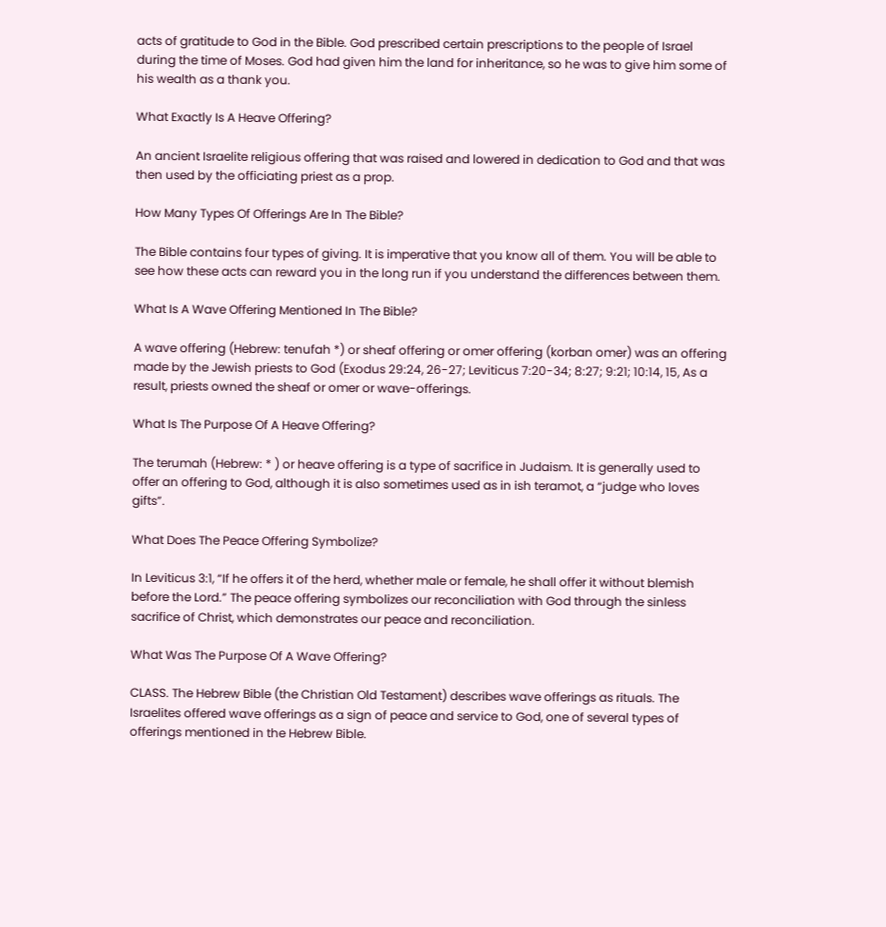acts of gratitude to God in the Bible. God prescribed certain prescriptions to the people of Israel during the time of Moses. God had given him the land for inheritance, so he was to give him some of his wealth as a thank you.

What Exactly Is A Heave Offering?

An ancient Israelite religious offering that was raised and lowered in dedication to God and that was then used by the officiating priest as a prop.

How Many Types Of Offerings Are In The Bible?

The Bible contains four types of giving. It is imperative that you know all of them. You will be able to see how these acts can reward you in the long run if you understand the differences between them.

What Is A Wave Offering Mentioned In The Bible?

A wave offering (Hebrew: tenufah *) or sheaf offering or omer offering (korban omer) was an offering made by the Jewish priests to God (Exodus 29:24, 26-27; Leviticus 7:20-34; 8:27; 9:21; 10:14, 15, As a result, priests owned the sheaf or omer or wave-offerings.

What Is The Purpose Of A Heave Offering?

The terumah (Hebrew: * ) or heave offering is a type of sacrifice in Judaism. It is generally used to offer an offering to God, although it is also sometimes used as in ish teramot, a “judge who loves gifts”.

What Does The Peace Offering Symbolize?

In Leviticus 3:1, “If he offers it of the herd, whether male or female, he shall offer it without blemish before the Lord.” The peace offering symbolizes our reconciliation with God through the sinless sacrifice of Christ, which demonstrates our peace and reconciliation.

What Was The Purpose Of A Wave Offering?

CLASS. The Hebrew Bible (the Christian Old Testament) describes wave offerings as rituals. The Israelites offered wave offerings as a sign of peace and service to God, one of several types of offerings mentioned in the Hebrew Bible.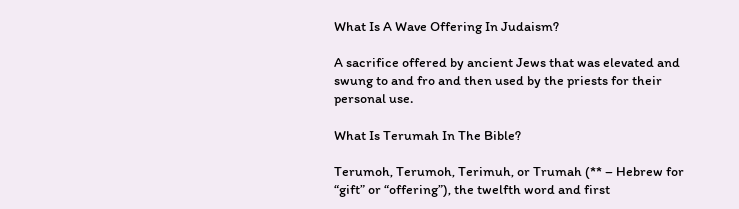What Is A Wave Offering In Judaism?

A sacrifice offered by ancient Jews that was elevated and swung to and fro and then used by the priests for their personal use.

What Is Terumah In The Bible?

Terumoh, Terumoh, Terimuh, or Trumah (** – Hebrew for “gift” or “offering”), the twelfth word and first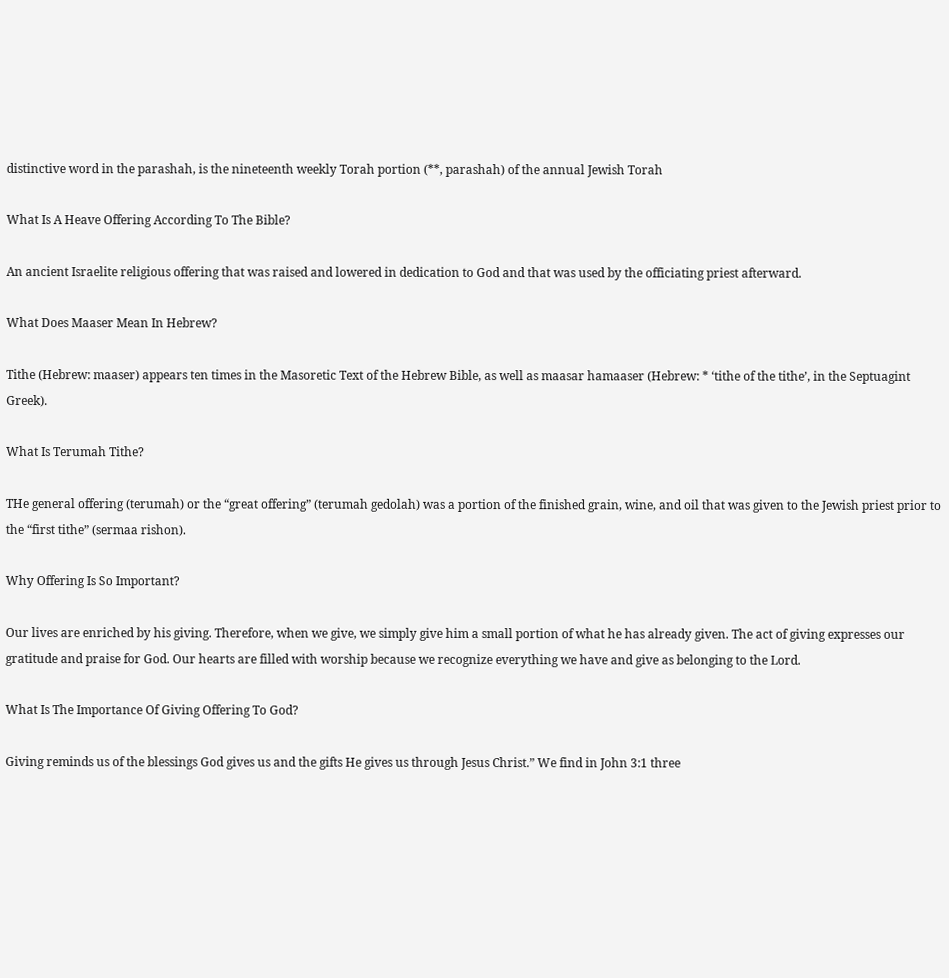distinctive word in the parashah, is the nineteenth weekly Torah portion (**, parashah) of the annual Jewish Torah

What Is A Heave Offering According To The Bible?

An ancient Israelite religious offering that was raised and lowered in dedication to God and that was used by the officiating priest afterward.

What Does Maaser Mean In Hebrew?

Tithe (Hebrew: maaser) appears ten times in the Masoretic Text of the Hebrew Bible, as well as maasar hamaaser (Hebrew: * ‘tithe of the tithe’, in the Septuagint Greek).

What Is Terumah Tithe?

THe general offering (terumah) or the “great offering” (terumah gedolah) was a portion of the finished grain, wine, and oil that was given to the Jewish priest prior to the “first tithe” (sermaa rishon).

Why Offering Is So Important?

Our lives are enriched by his giving. Therefore, when we give, we simply give him a small portion of what he has already given. The act of giving expresses our gratitude and praise for God. Our hearts are filled with worship because we recognize everything we have and give as belonging to the Lord.

What Is The Importance Of Giving Offering To God?

Giving reminds us of the blessings God gives us and the gifts He gives us through Jesus Christ.” We find in John 3:1 three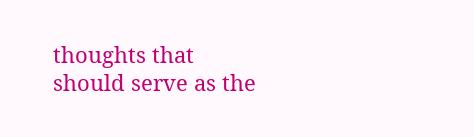thoughts that should serve as the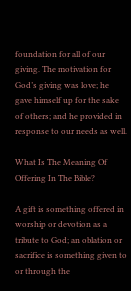foundation for all of our giving. The motivation for God’s giving was love; he gave himself up for the sake of others; and he provided in response to our needs as well.

What Is The Meaning Of Offering In The Bible?

A gift is something offered in worship or devotion as a tribute to God; an oblation or sacrifice is something given to or through the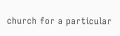church for a particular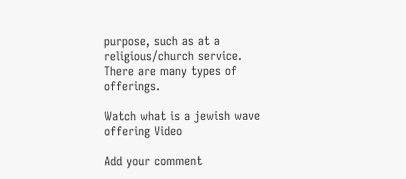purpose, such as at a religious/church service. There are many types of offerings.

Watch what is a jewish wave offering Video

Add your comment